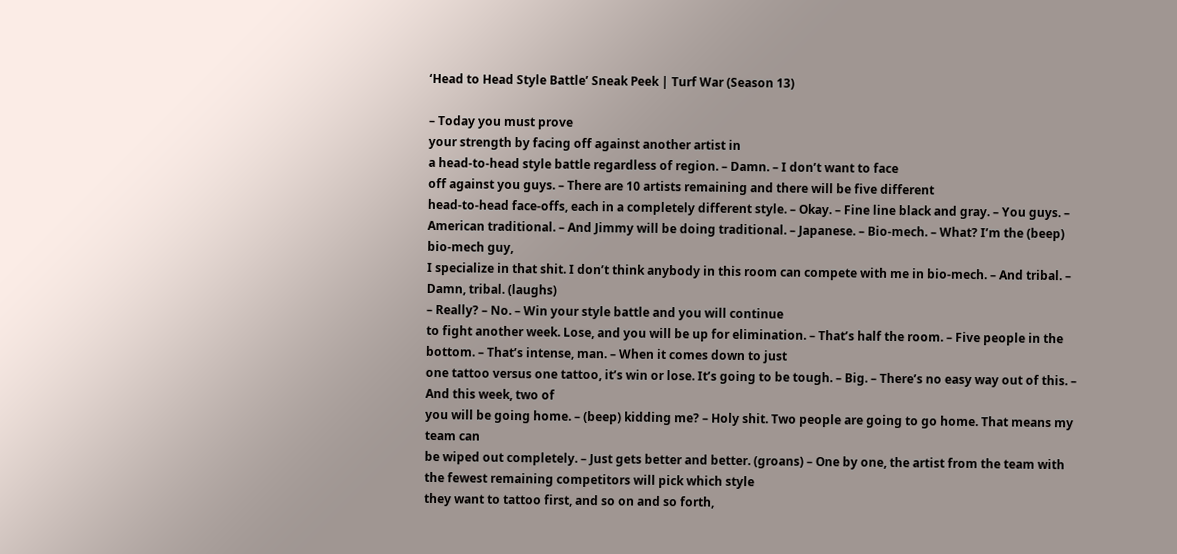‘Head to Head Style Battle’ Sneak Peek | Turf War (Season 13)

– Today you must prove
your strength by facing off against another artist in
a head-to-head style battle regardless of region. – Damn. – I don’t want to face
off against you guys. – There are 10 artists remaining and there will be five different
head-to-head face-offs, each in a completely different style. – Okay. – Fine line black and gray. – You guys. – American traditional. – And Jimmy will be doing traditional. – Japanese. – Bio-mech. – What? I’m the (beep) bio-mech guy,
I specialize in that shit. I don’t think anybody in this room can compete with me in bio-mech. – And tribal. – Damn, tribal. (laughs)
– Really? – No. – Win your style battle and you will continue
to fight another week. Lose, and you will be up for elimination. – That’s half the room. – Five people in the bottom. – That’s intense, man. – When it comes down to just
one tattoo versus one tattoo, it’s win or lose. It’s going to be tough. – Big. – There’s no easy way out of this. – And this week, two of
you will be going home. – (beep) kidding me? – Holy shit. Two people are going to go home. That means my team can
be wiped out completely. – Just gets better and better. (groans) – One by one, the artist from the team with the fewest remaining competitors will pick which style
they want to tattoo first, and so on and so forth,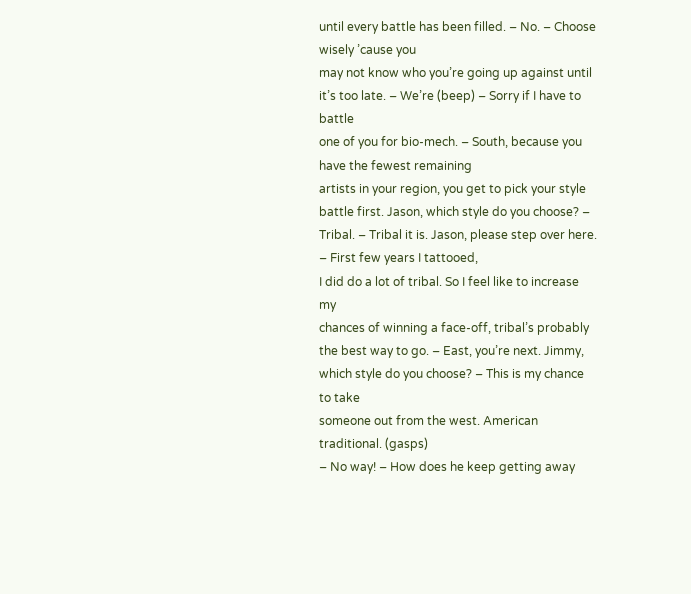until every battle has been filled. – No. – Choose wisely ’cause you
may not know who you’re going up against until it’s too late. – We’re (beep) – Sorry if I have to battle
one of you for bio-mech. – South, because you have the fewest remaining
artists in your region, you get to pick your style battle first. Jason, which style do you choose? – Tribal. – Tribal it is. Jason, please step over here. – First few years I tattooed,
I did do a lot of tribal. So I feel like to increase my
chances of winning a face-off, tribal’s probably the best way to go. – East, you’re next. Jimmy, which style do you choose? – This is my chance to take
someone out from the west. American traditional. (gasps)
– No way! – How does he keep getting away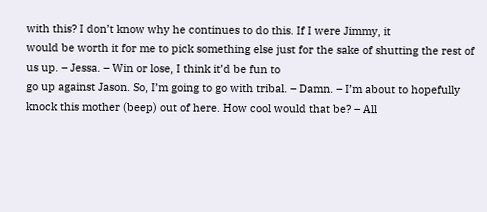with this? I don’t know why he continues to do this. If I were Jimmy, it
would be worth it for me to pick something else just for the sake of shutting the rest of us up. – Jessa. – Win or lose, I think it’d be fun to
go up against Jason. So, I’m going to go with tribal. – Damn. – I’m about to hopefully knock this mother (beep) out of here. How cool would that be? – All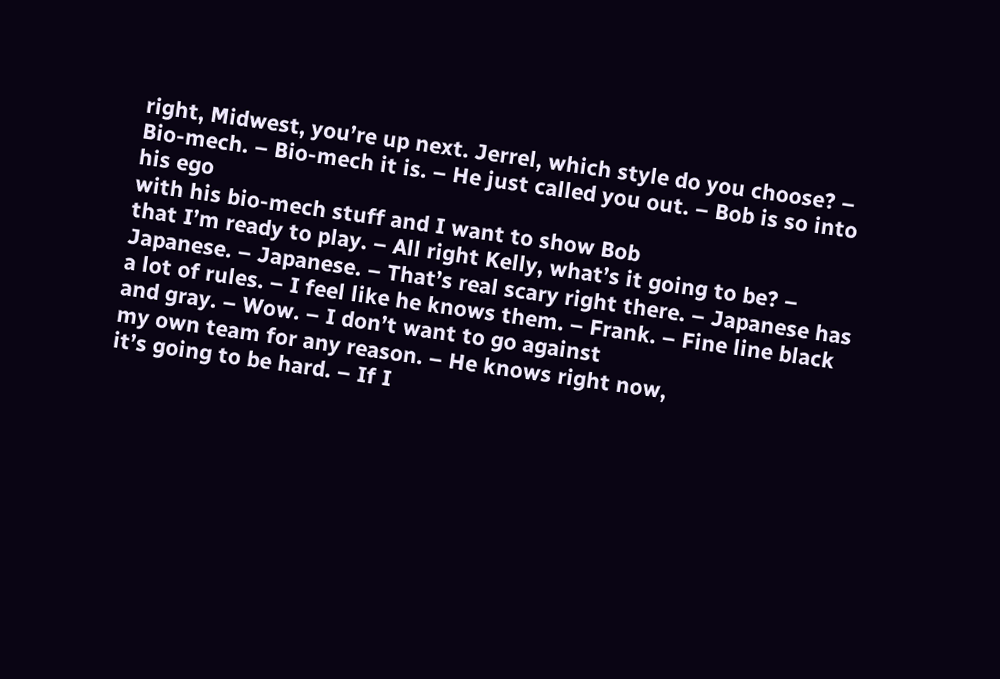right, Midwest, you’re up next. Jerrel, which style do you choose? – Bio-mech. – Bio-mech it is. – He just called you out. – Bob is so into his ego
with his bio-mech stuff and I want to show Bob
that I’m ready to play. – All right Kelly, what’s it going to be? – Japanese. – Japanese. – That’s real scary right there. – Japanese has a lot of rules. – I feel like he knows them. – Frank. – Fine line black and gray. – Wow. – I don’t want to go against
my own team for any reason. – He knows right now,
it’s going to be hard. – If I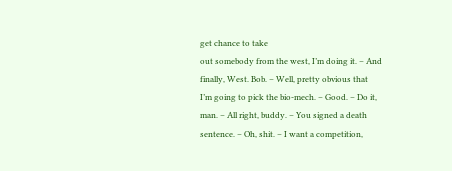get chance to take
out somebody from the west, I’m doing it. – And finally, West. Bob. – Well, pretty obvious that
I’m going to pick the bio-mech. – Good. – Do it, man. – All right, buddy. – You signed a death sentence. – Oh, shit. – I want a competition,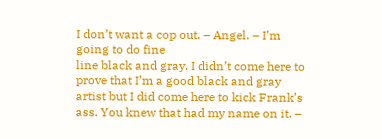I don’t want a cop out. – Angel. – I’m going to do fine
line black and gray. I didn’t come here to prove that I’m a good black and gray artist but I did come here to kick Frank’s ass. You knew that had my name on it. –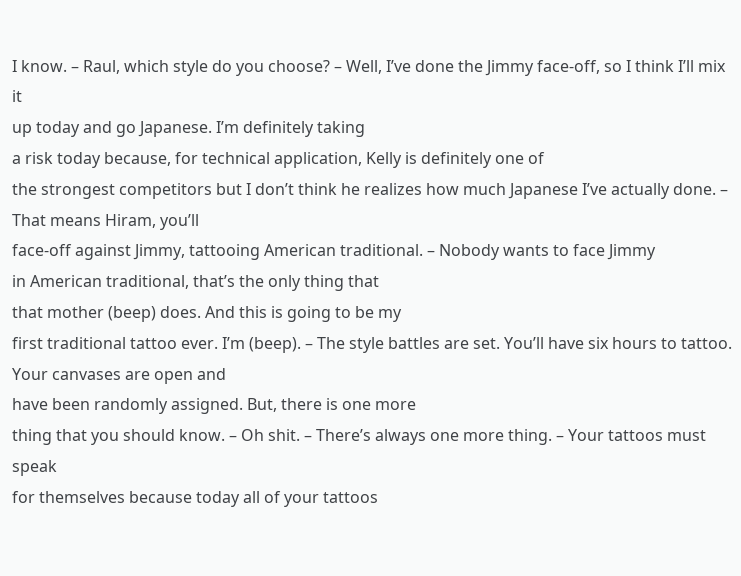I know. – Raul, which style do you choose? – Well, I’ve done the Jimmy face-off, so I think I’ll mix it
up today and go Japanese. I’m definitely taking
a risk today because, for technical application, Kelly is definitely one of
the strongest competitors but I don’t think he realizes how much Japanese I’ve actually done. – That means Hiram, you’ll
face-off against Jimmy, tattooing American traditional. – Nobody wants to face Jimmy
in American traditional, that’s the only thing that
that mother (beep) does. And this is going to be my
first traditional tattoo ever. I’m (beep). – The style battles are set. You’ll have six hours to tattoo. Your canvases are open and
have been randomly assigned. But, there is one more
thing that you should know. – Oh shit. – There’s always one more thing. – Your tattoos must speak
for themselves because today all of your tattoos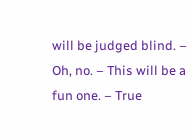will be judged blind. – Oh, no. – This will be a fun one. – True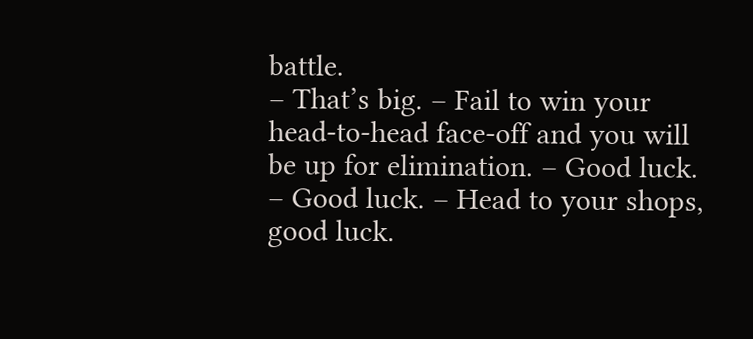battle.
– That’s big. – Fail to win your head-to-head face-off and you will be up for elimination. – Good luck. – Good luck. – Head to your shops, good luck.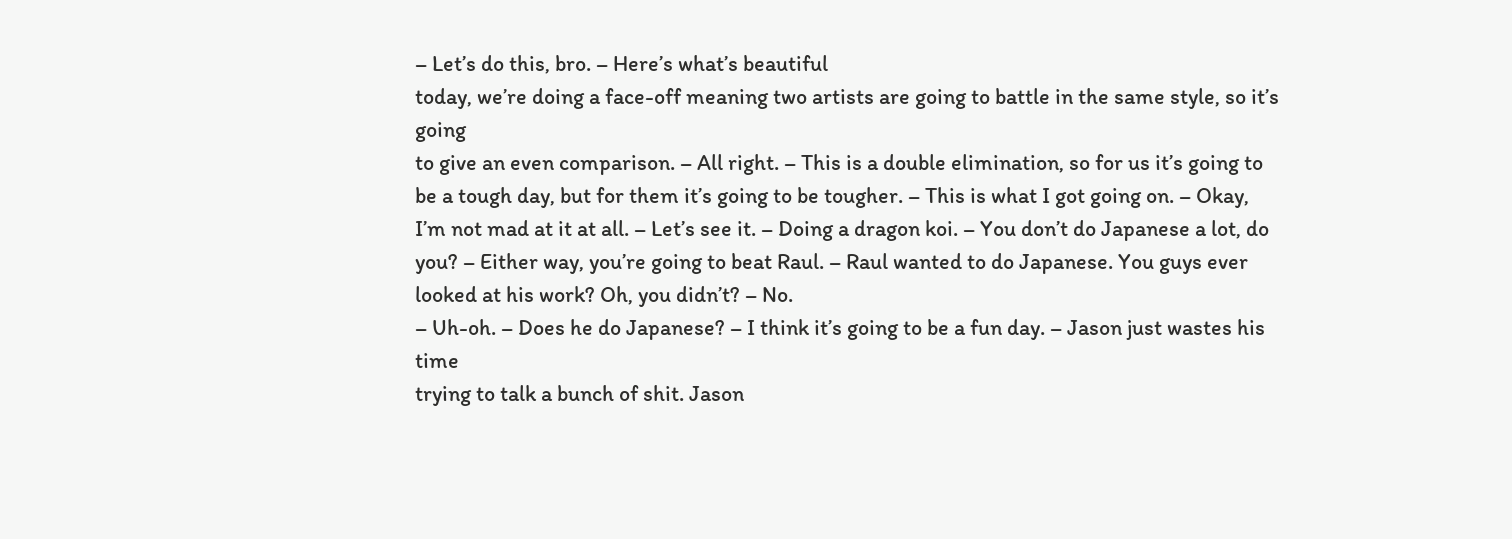– Let’s do this, bro. – Here’s what’s beautiful
today, we’re doing a face-off meaning two artists are going to battle in the same style, so it’s going
to give an even comparison. – All right. – This is a double elimination, so for us it’s going to be a tough day, but for them it’s going to be tougher. – This is what I got going on. – Okay, I’m not mad at it at all. – Let’s see it. – Doing a dragon koi. – You don’t do Japanese a lot, do you? – Either way, you’re going to beat Raul. – Raul wanted to do Japanese. You guys ever looked at his work? Oh, you didn’t? – No.
– Uh-oh. – Does he do Japanese? – I think it’s going to be a fun day. – Jason just wastes his time
trying to talk a bunch of shit. Jason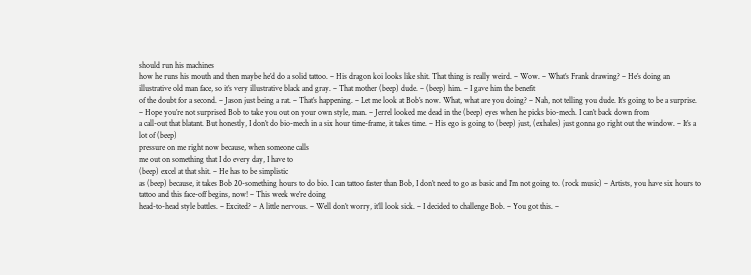should run his machines
how he runs his mouth and then maybe he’d do a solid tattoo. – His dragon koi looks like shit. That thing is really weird. – Wow. – What’s Frank drawing? – He’s doing an illustrative old man face, so it’s very illustrative black and gray. – That mother (beep) dude. – (beep) him. – I gave him the benefit
of the doubt for a second. – Jason just being a rat. – That’s happening. – Let me look at Bob’s now. What, what are you doing? – Nah, not telling you dude. It’s going to be a surprise. – Hope you’re not surprised Bob to take you out on your own style, man. – Jerrel looked me dead in the (beep) eyes when he picks bio-mech. I can’t back down from
a call-out that blatant. But honestly, I don’t do bio-mech in a six hour time-frame, it takes time. – His ego is going to (beep) just, (exhales) just gonna go right out the window. – It’s a lot of (beep)
pressure on me right now because, when someone calls
me out on something that I do every day, I have to
(beep) excel at that shit. – He has to be simplistic
as (beep) because, it takes Bob 20-something hours to do bio. I can tattoo faster than Bob, I don’t need to go as basic and I’m not going to. (rock music) – Artists, you have six hours to tattoo and this face-off begins, now! – This week we’re doing
head-to-head style battles. – Excited? – A little nervous. – Well don’t worry, it’ll look sick. – I decided to challenge Bob. – You got this. –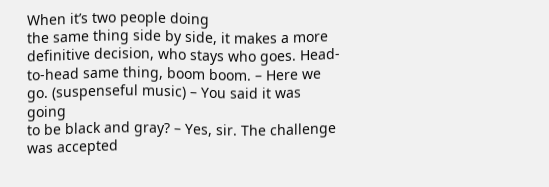When it’s two people doing
the same thing side by side, it makes a more definitive decision, who stays who goes. Head-to-head same thing, boom boom. – Here we go. (suspenseful music) – You said it was going
to be black and gray? – Yes, sir. The challenge was accepted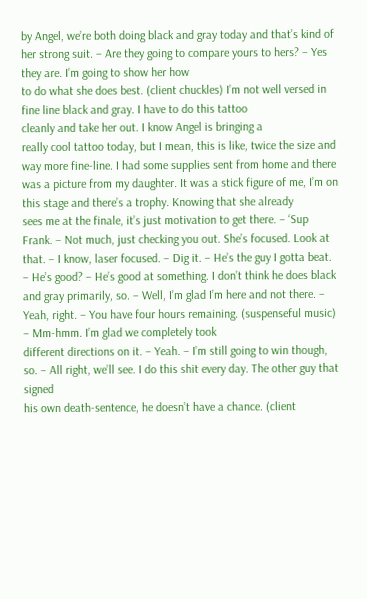by Angel, we’re both doing black and gray today and that’s kind of her strong suit. – Are they going to compare yours to hers? – Yes they are. I’m going to show her how
to do what she does best. (client chuckles) I’m not well versed in
fine line black and gray. I have to do this tattoo
cleanly and take her out. I know Angel is bringing a
really cool tattoo today, but I mean, this is like, twice the size and way more fine-line. I had some supplies sent from home and there was a picture from my daughter. It was a stick figure of me, I’m on this stage and there’s a trophy. Knowing that she already
sees me at the finale, it’s just motivation to get there. – ‘Sup Frank. – Not much, just checking you out. She’s focused. Look at that. – I know, laser focused. – Dig it. – He’s the guy I gotta beat. – He’s good? – He’s good at something. I don’t think he does black
and gray primarily, so. – Well, I’m glad I’m here and not there. – Yeah, right. – You have four hours remaining. (suspenseful music) – Mm-hmm. I’m glad we completely took
different directions on it. – Yeah. – I’m still going to win though, so. – All right, we’ll see. I do this shit every day. The other guy that signed
his own death-sentence, he doesn’t have a chance. (client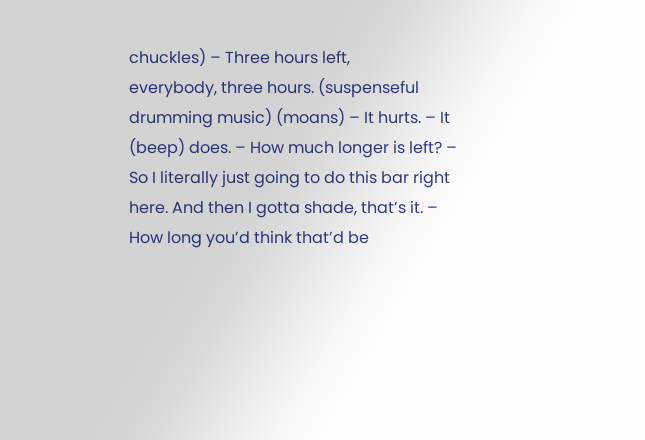chuckles) – Three hours left,
everybody, three hours. (suspenseful drumming music) (moans) – It hurts. – It (beep) does. – How much longer is left? – So I literally just going to do this bar right here. And then I gotta shade, that’s it. – How long you’d think that’d be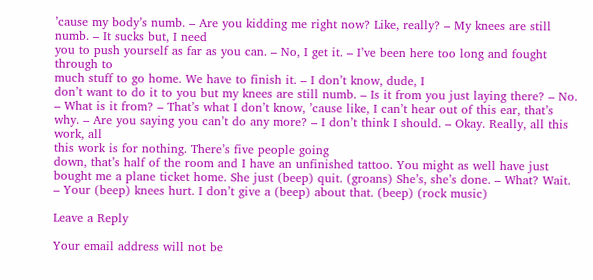’cause my body’s numb. – Are you kidding me right now? Like, really? – My knees are still numb. – It sucks but, I need
you to push yourself as far as you can. – No, I get it. – I’ve been here too long and fought through to
much stuff to go home. We have to finish it. – I don’t know, dude, I
don’t want to do it to you but my knees are still numb. – Is it from you just laying there? – No. – What is it from? – That’s what I don’t know, ’cause like, I can’t hear out of this ear, that’s why. – Are you saying you can’t do any more? – I don’t think I should. – Okay. Really, all this work, all
this work is for nothing. There’s five people going
down, that’s half of the room and I have an unfinished tattoo. You might as well have just bought me a plane ticket home. She just (beep) quit. (groans) She’s, she’s done. – What? Wait. – Your (beep) knees hurt. I don’t give a (beep) about that. (beep) (rock music)

Leave a Reply

Your email address will not be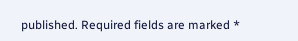published. Required fields are marked *